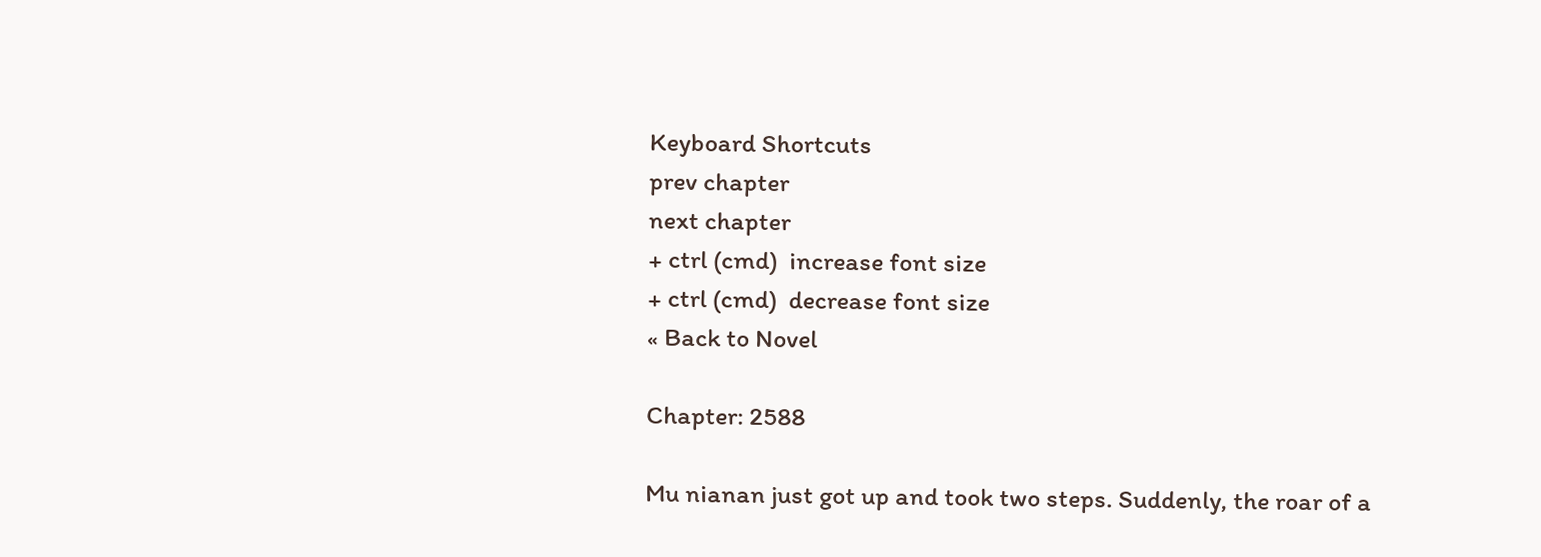Keyboard Shortcuts
prev chapter
next chapter
+ ctrl (cmd)  increase font size
+ ctrl (cmd)  decrease font size
« Back to Novel

Chapter: 2588

Mu nianan just got up and took two steps. Suddenly, the roar of a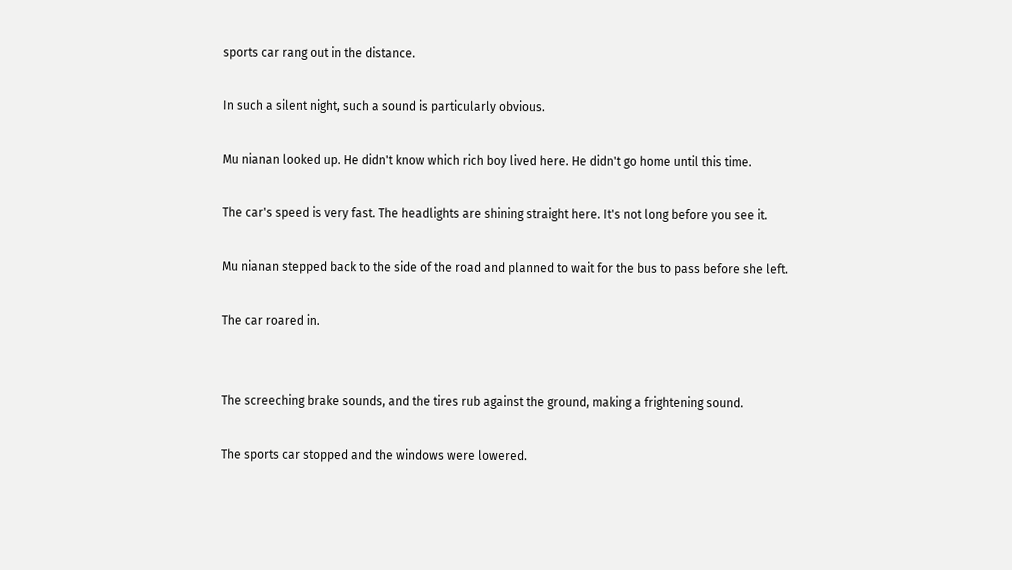sports car rang out in the distance.

In such a silent night, such a sound is particularly obvious.

Mu nianan looked up. He didn't know which rich boy lived here. He didn't go home until this time.

The car's speed is very fast. The headlights are shining straight here. It's not long before you see it.

Mu nianan stepped back to the side of the road and planned to wait for the bus to pass before she left.

The car roared in.


The screeching brake sounds, and the tires rub against the ground, making a frightening sound.

The sports car stopped and the windows were lowered.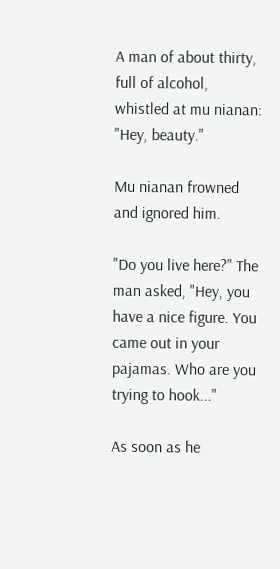A man of about thirty, full of alcohol, whistled at mu nianan: "Hey, beauty."

Mu nianan frowned and ignored him.

"Do you live here?" The man asked, "Hey, you have a nice figure. You came out in your pajamas. Who are you trying to hook..."

As soon as he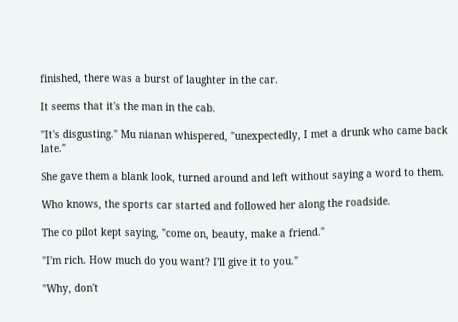finished, there was a burst of laughter in the car.

It seems that it's the man in the cab.

"It's disgusting." Mu nianan whispered, "unexpectedly, I met a drunk who came back late."

She gave them a blank look, turned around and left without saying a word to them.

Who knows, the sports car started and followed her along the roadside.

The co pilot kept saying, "come on, beauty, make a friend."

"I'm rich. How much do you want? I'll give it to you."

"Why, don't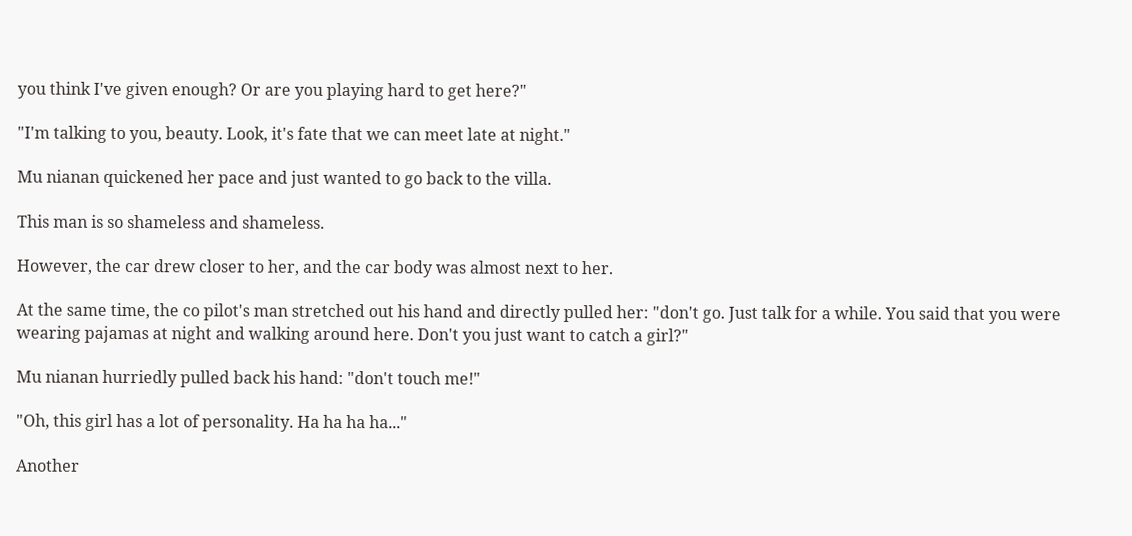you think I've given enough? Or are you playing hard to get here?"

"I'm talking to you, beauty. Look, it's fate that we can meet late at night."

Mu nianan quickened her pace and just wanted to go back to the villa.

This man is so shameless and shameless.

However, the car drew closer to her, and the car body was almost next to her.

At the same time, the co pilot's man stretched out his hand and directly pulled her: "don't go. Just talk for a while. You said that you were wearing pajamas at night and walking around here. Don't you just want to catch a girl?"

Mu nianan hurriedly pulled back his hand: "don't touch me!"

"Oh, this girl has a lot of personality. Ha ha ha ha..."

Another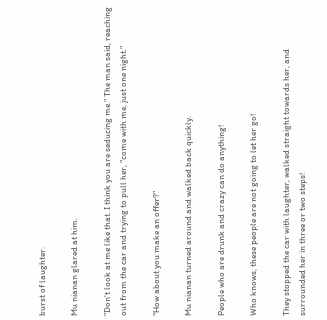burst of laughter.

Mu nianan glared at him.

"Don't look at me like that. I think you are seducing me." The man said, reaching out from the car and trying to pull her, "come with me, just one night."

"How about you make an offer?"

Mu nianan turned around and walked back quickly.

People who are drunk and crazy can do anything!

Who knows, these people are not going to let her go!

They stopped the car with laughter, walked straight towards her, and surrounded her in three or two steps!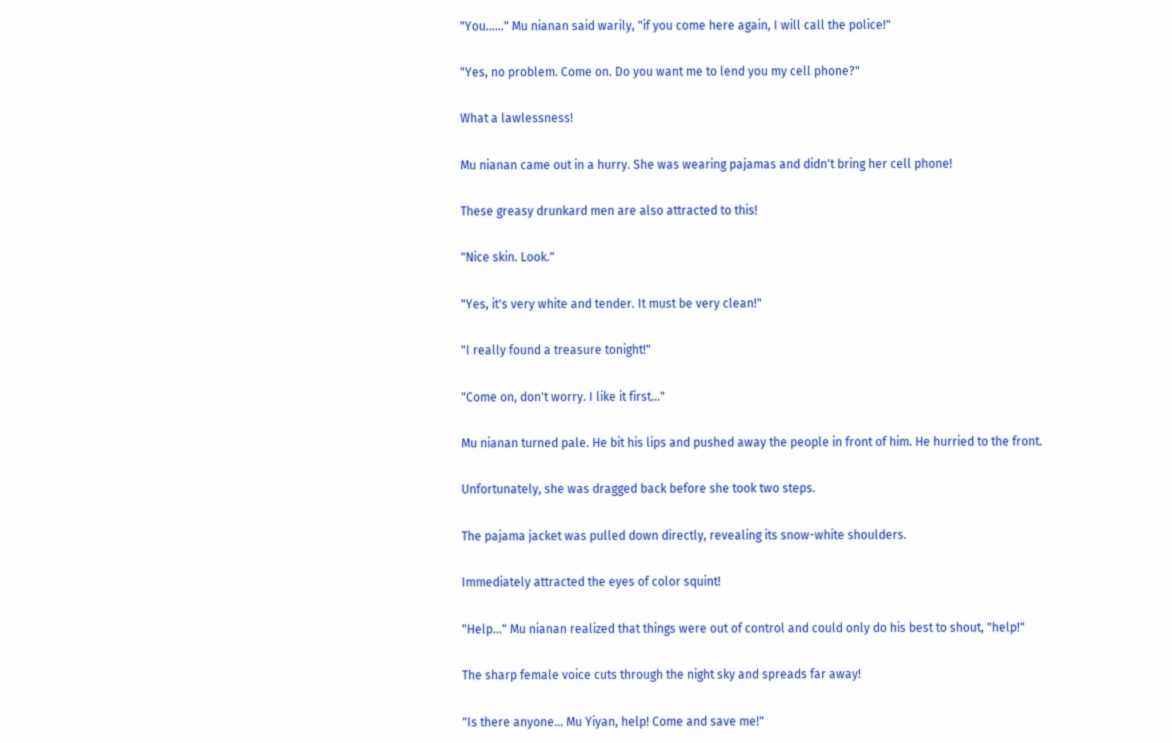"You......" Mu nianan said warily, "if you come here again, I will call the police!"

"Yes, no problem. Come on. Do you want me to lend you my cell phone?"

What a lawlessness!

Mu nianan came out in a hurry. She was wearing pajamas and didn't bring her cell phone!

These greasy drunkard men are also attracted to this!

"Nice skin. Look."

"Yes, it's very white and tender. It must be very clean!"

"I really found a treasure tonight!"

"Come on, don't worry. I like it first..."

Mu nianan turned pale. He bit his lips and pushed away the people in front of him. He hurried to the front.

Unfortunately, she was dragged back before she took two steps.

The pajama jacket was pulled down directly, revealing its snow-white shoulders.

Immediately attracted the eyes of color squint!

"Help..." Mu nianan realized that things were out of control and could only do his best to shout, "help!"

The sharp female voice cuts through the night sky and spreads far away!

"Is there anyone... Mu Yiyan, help! Come and save me!"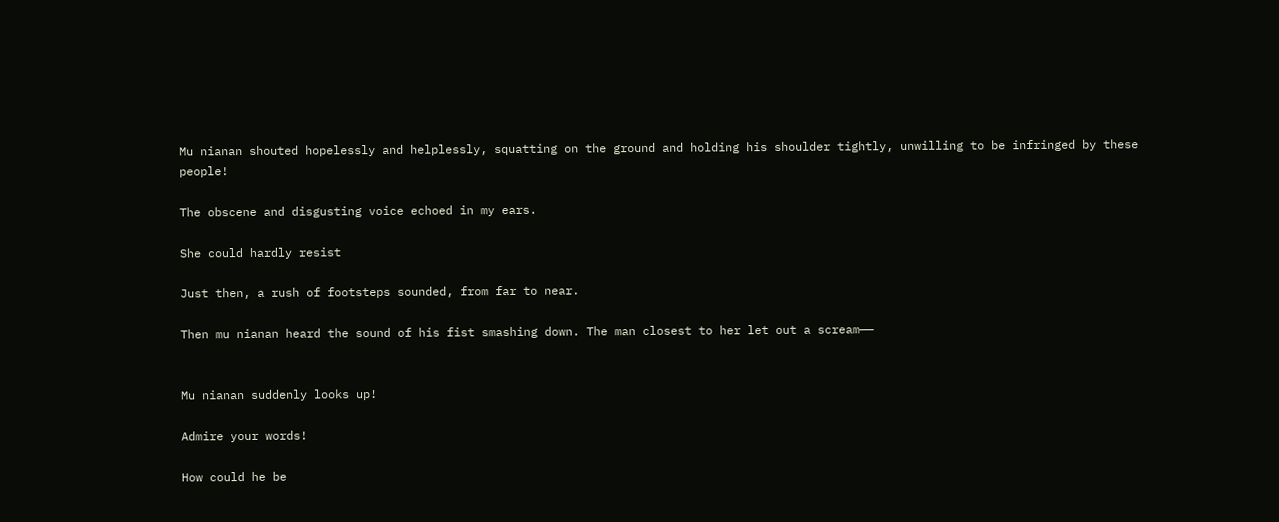Mu nianan shouted hopelessly and helplessly, squatting on the ground and holding his shoulder tightly, unwilling to be infringed by these people!

The obscene and disgusting voice echoed in my ears.

She could hardly resist

Just then, a rush of footsteps sounded, from far to near.

Then mu nianan heard the sound of his fist smashing down. The man closest to her let out a scream——


Mu nianan suddenly looks up!

Admire your words!

How could he be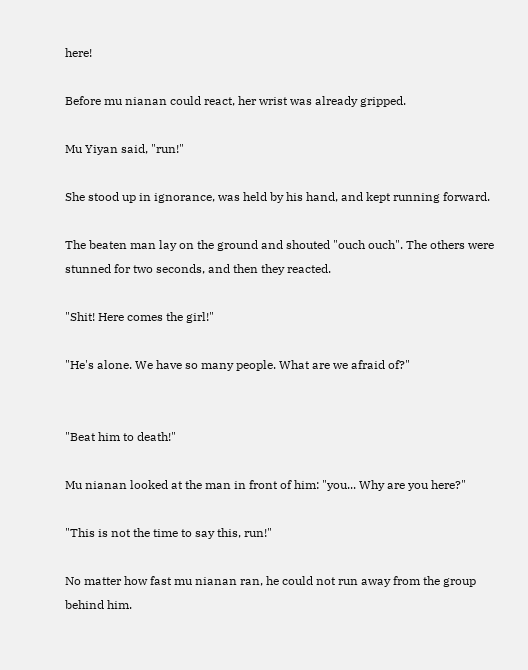here!

Before mu nianan could react, her wrist was already gripped.

Mu Yiyan said, "run!"

She stood up in ignorance, was held by his hand, and kept running forward.

The beaten man lay on the ground and shouted "ouch ouch". The others were stunned for two seconds, and then they reacted.

"Shit! Here comes the girl!"

"He's alone. We have so many people. What are we afraid of?"


"Beat him to death!"

Mu nianan looked at the man in front of him: "you... Why are you here?"

"This is not the time to say this, run!"

No matter how fast mu nianan ran, he could not run away from the group behind him.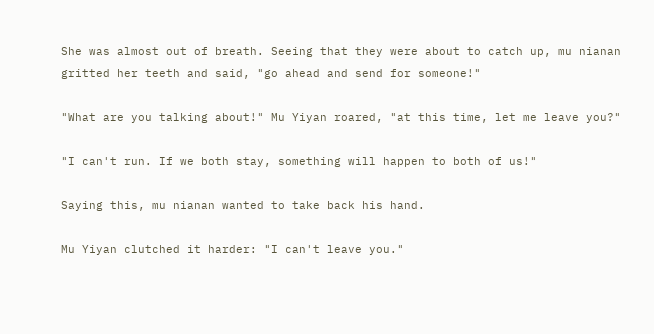She was almost out of breath. Seeing that they were about to catch up, mu nianan gritted her teeth and said, "go ahead and send for someone!"

"What are you talking about!" Mu Yiyan roared, "at this time, let me leave you?"

"I can't run. If we both stay, something will happen to both of us!"

Saying this, mu nianan wanted to take back his hand.

Mu Yiyan clutched it harder: "I can't leave you."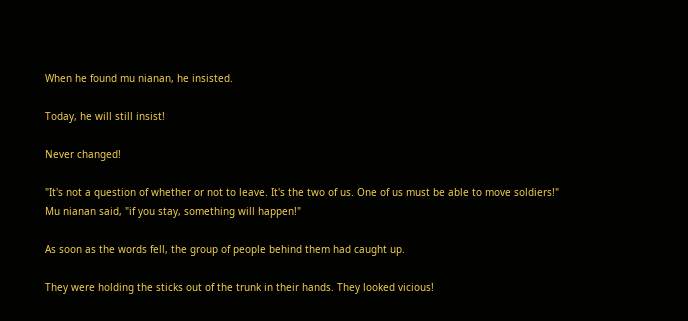When he found mu nianan, he insisted.

Today, he will still insist!

Never changed!

"It's not a question of whether or not to leave. It's the two of us. One of us must be able to move soldiers!" Mu nianan said, "if you stay, something will happen!"

As soon as the words fell, the group of people behind them had caught up.

They were holding the sticks out of the trunk in their hands. They looked vicious!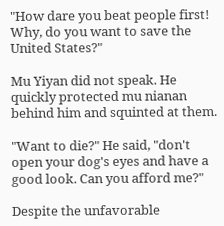"How dare you beat people first! Why, do you want to save the United States?"

Mu Yiyan did not speak. He quickly protected mu nianan behind him and squinted at them.

"Want to die?" He said, "don't open your dog's eyes and have a good look. Can you afford me?"

Despite the unfavorable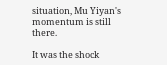situation, Mu Yiyan's momentum is still there.

It was the shock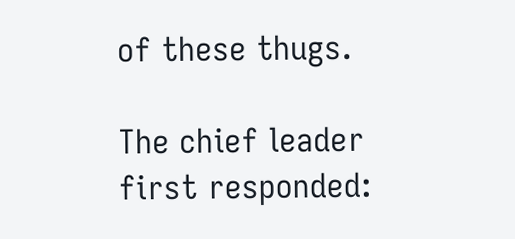of these thugs.

The chief leader first responded: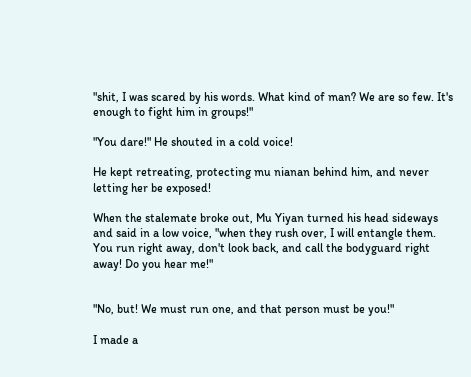"shit, I was scared by his words. What kind of man? We are so few. It's enough to fight him in groups!"

"You dare!" He shouted in a cold voice!

He kept retreating, protecting mu nianan behind him, and never letting her be exposed!

When the stalemate broke out, Mu Yiyan turned his head sideways and said in a low voice, "when they rush over, I will entangle them. You run right away, don't look back, and call the bodyguard right away! Do you hear me!"


"No, but! We must run one, and that person must be you!"

I made a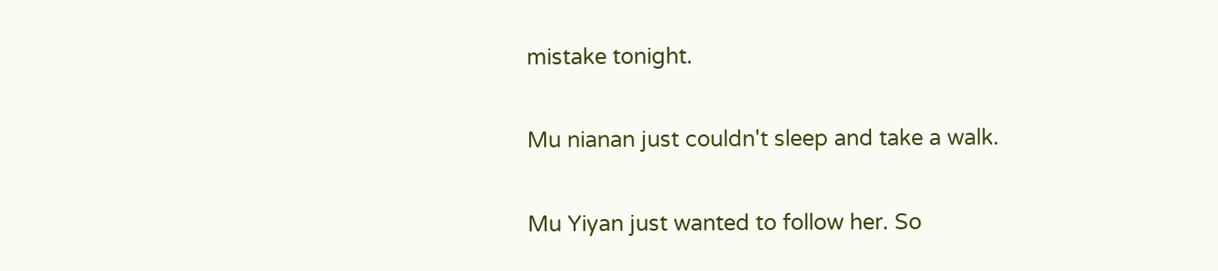mistake tonight.

Mu nianan just couldn't sleep and take a walk.

Mu Yiyan just wanted to follow her. So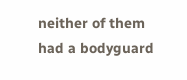neither of them had a bodyguard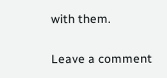with them.

Leave a comment